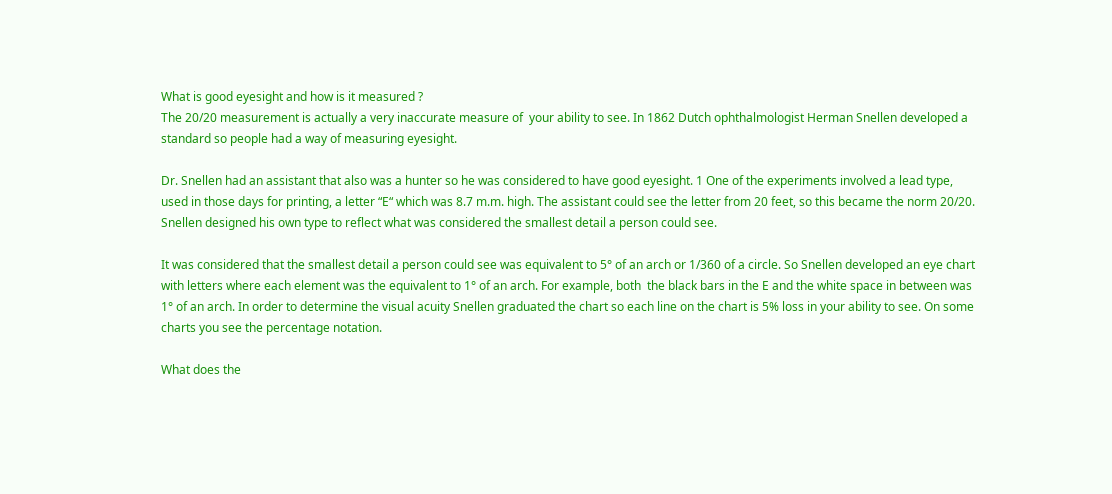What is good eyesight and how is it measured ?
The 20/20 measurement is actually a very inaccurate measure of  your ability to see. In 1862 Dutch ophthalmologist Herman Snellen developed a standard so people had a way of measuring eyesight.

Dr. Snellen had an assistant that also was a hunter so he was considered to have good eyesight. 1 One of the experiments involved a lead type, used in those days for printing, a letter “E“ which was 8.7 m.m. high. The assistant could see the letter from 20 feet, so this became the norm 20/20. Snellen designed his own type to reflect what was considered the smallest detail a person could see.

It was considered that the smallest detail a person could see was equivalent to 5° of an arch or 1/360 of a circle. So Snellen developed an eye chart with letters where each element was the equivalent to 1° of an arch. For example, both  the black bars in the E and the white space in between was 1° of an arch. In order to determine the visual acuity Snellen graduated the chart so each line on the chart is 5% loss in your ability to see. On some charts you see the percentage notation.

What does the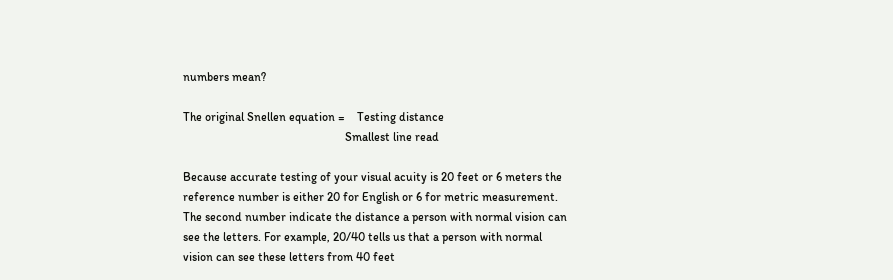numbers mean?

The original Snellen equation =    Testing distance
                                                      Smallest line read

Because accurate testing of your visual acuity is 20 feet or 6 meters the reference number is either 20 for English or 6 for metric measurement. The second number indicate the distance a person with normal vision can see the letters. For example, 20/40 tells us that a person with normal vision can see these letters from 40 feet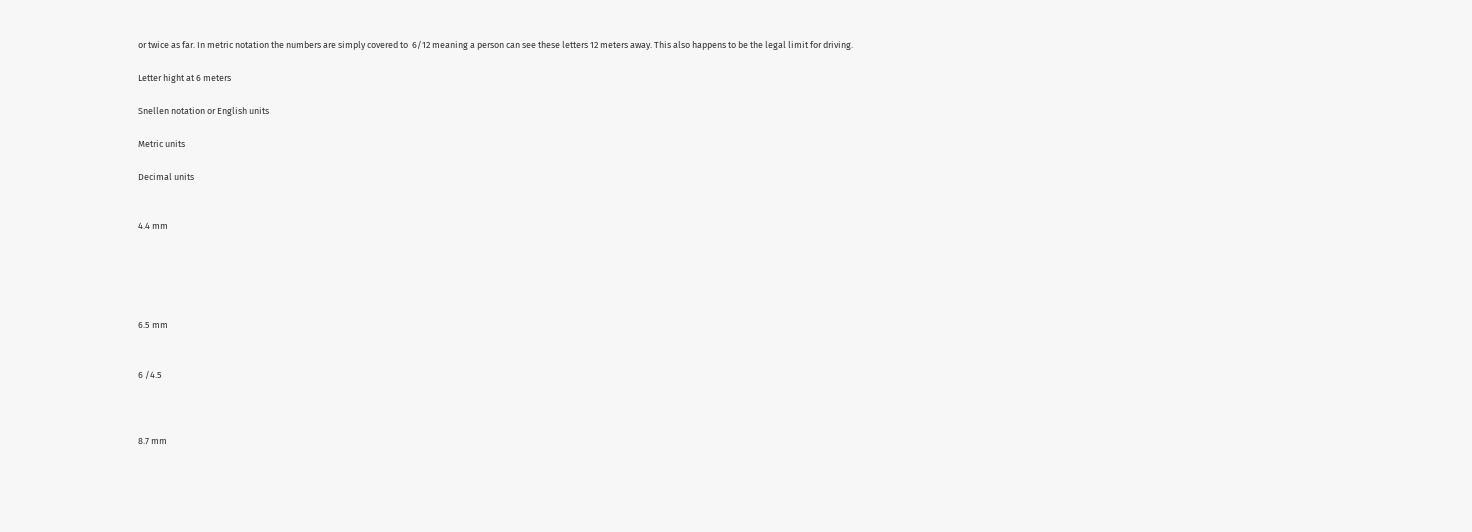or twice as far. In metric notation the numbers are simply covered to  6/12 meaning a person can see these letters 12 meters away. This also happens to be the legal limit for driving.

Letter hight at 6 meters

Snellen notation or English units

Metric units

Decimal units


4.4 mm





6.5 mm


6 /4.5



8.7 mm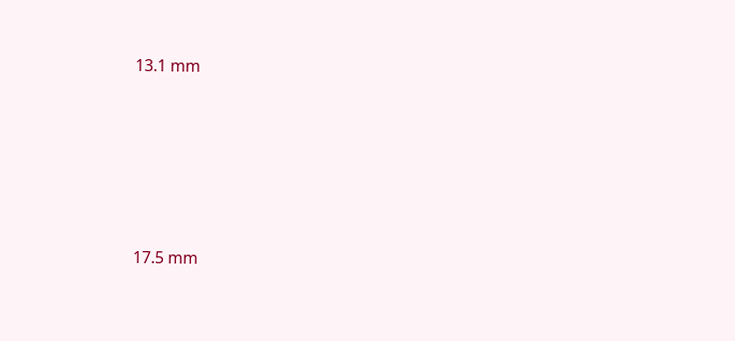13.1 mm





17.5 mm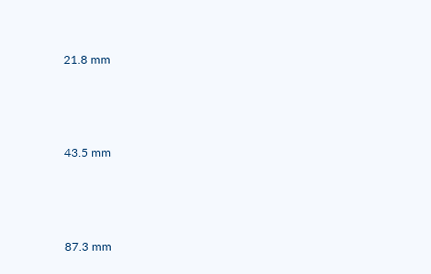21.8 mm





43.5 mm





87.3 mm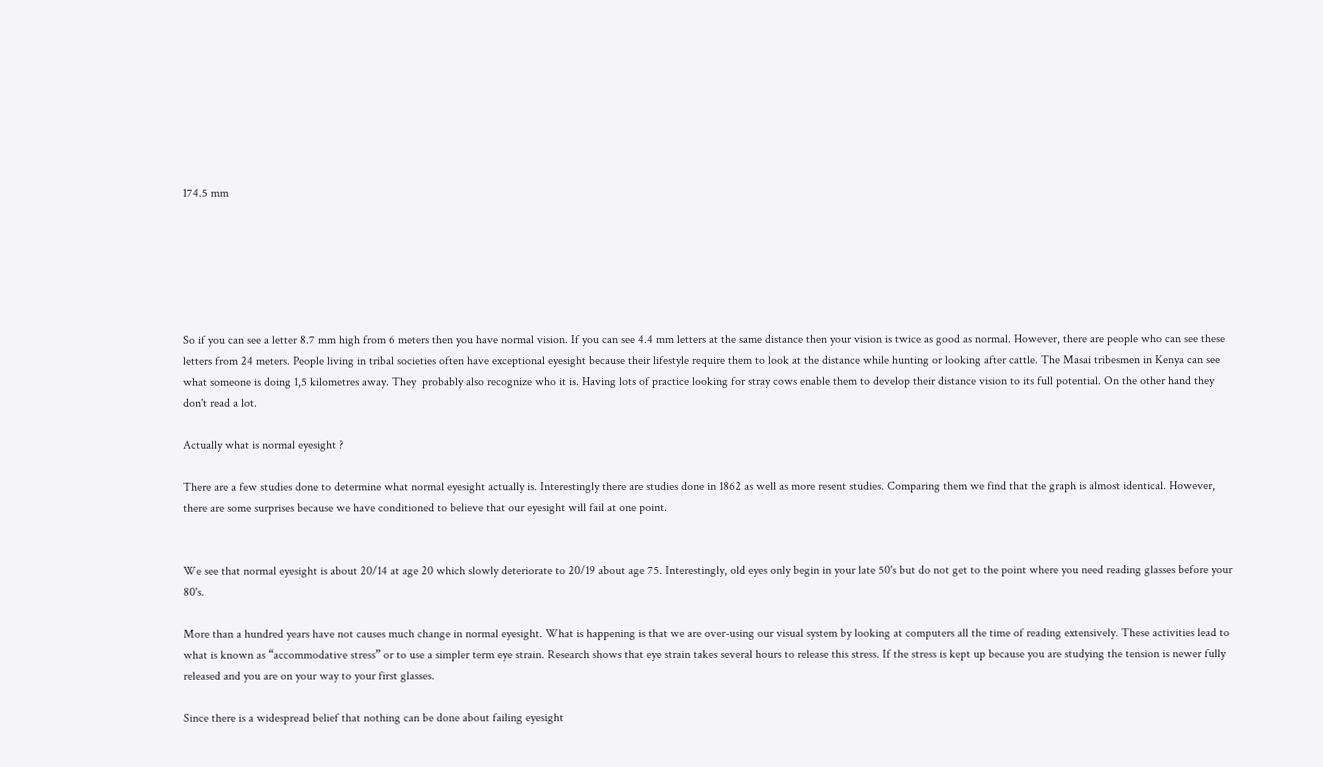174.5 mm






So if you can see a letter 8.7 mm high from 6 meters then you have normal vision. If you can see 4.4 mm letters at the same distance then your vision is twice as good as normal. However, there are people who can see these letters from 24 meters. People living in tribal societies often have exceptional eyesight because their lifestyle require them to look at the distance while hunting or looking after cattle. The Masai tribesmen in Kenya can see what someone is doing 1,5 kilometres away. They  probably also recognize who it is. Having lots of practice looking for stray cows enable them to develop their distance vision to its full potential. On the other hand they don't read a lot.

Actually what is normal eyesight ?

There are a few studies done to determine what normal eyesight actually is. Interestingly there are studies done in 1862 as well as more resent studies. Comparing them we find that the graph is almost identical. However, there are some surprises because we have conditioned to believe that our eyesight will fail at one point.


We see that normal eyesight is about 20/14 at age 20 which slowly deteriorate to 20/19 about age 75. Interestingly, old eyes only begin in your late 50's but do not get to the point where you need reading glasses before your 80's.

More than a hundred years have not causes much change in normal eyesight. What is happening is that we are over-using our visual system by looking at computers all the time of reading extensively. These activities lead to what is known as “accommodative stress” or to use a simpler term eye strain. Research shows that eye strain takes several hours to release this stress. If the stress is kept up because you are studying the tension is newer fully released and you are on your way to your first glasses.

Since there is a widespread belief that nothing can be done about failing eyesight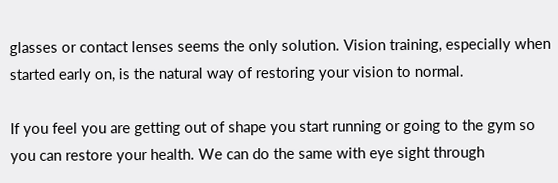glasses or contact lenses seems the only solution. Vision training, especially when started early on, is the natural way of restoring your vision to normal.

If you feel you are getting out of shape you start running or going to the gym so you can restore your health. We can do the same with eye sight through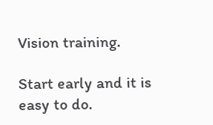Vision training.

Start early and it is easy to do.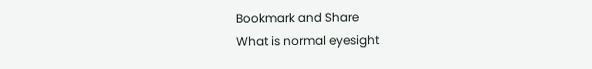Bookmark and Share
What is normal eyesight